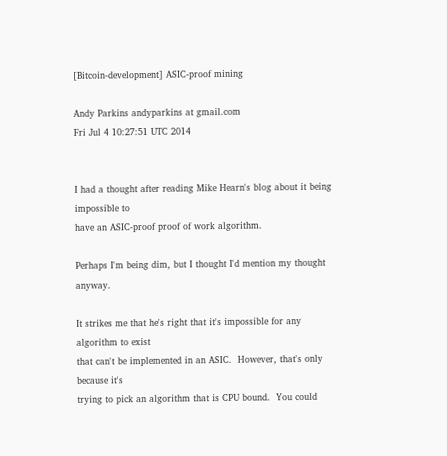[Bitcoin-development] ASIC-proof mining

Andy Parkins andyparkins at gmail.com
Fri Jul 4 10:27:51 UTC 2014


I had a thought after reading Mike Hearn's blog about it being impossible to
have an ASIC-proof proof of work algorithm.

Perhaps I'm being dim, but I thought I'd mention my thought anyway.

It strikes me that he's right that it's impossible for any algorithm to exist
that can't be implemented in an ASIC.  However, that's only because it's
trying to pick an algorithm that is CPU bound.  You could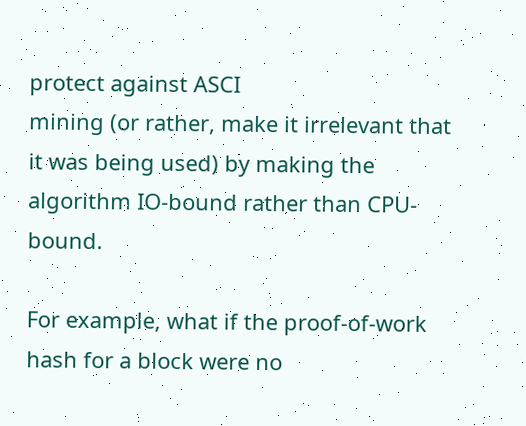protect against ASCI
mining (or rather, make it irrelevant that it was being used) by making the
algorithm IO-bound rather than CPU-bound.

For example, what if the proof-of-work hash for a block were no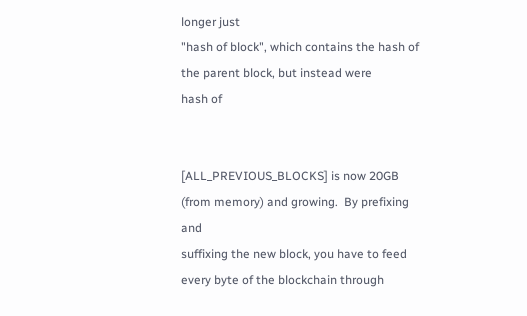longer just
"hash of block", which contains the hash of the parent block, but instead were
hash of


[ALL_PREVIOUS_BLOCKS] is now 20GB (from memory) and growing.  By prefixing and
suffixing the new block, you have to feed every byte of the blockchain through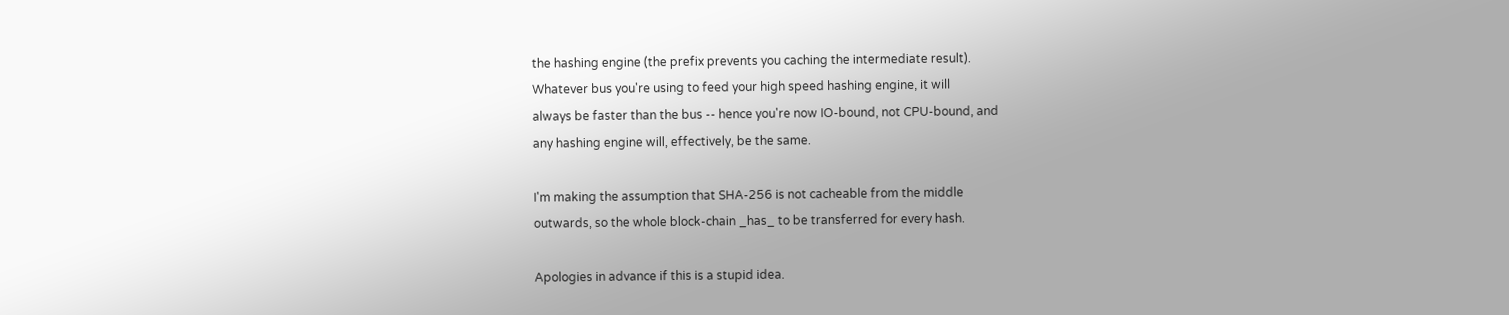the hashing engine (the prefix prevents you caching the intermediate result).
Whatever bus you're using to feed your high speed hashing engine, it will
always be faster than the bus -- hence you're now IO-bound, not CPU-bound, and
any hashing engine will, effectively, be the same.

I'm making the assumption that SHA-256 is not cacheable from the middle
outwards, so the whole block-chain _has_ to be transferred for every hash.

Apologies in advance if this is a stupid idea.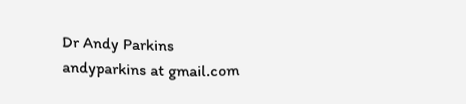Dr Andy Parkins
andyparkins at gmail.com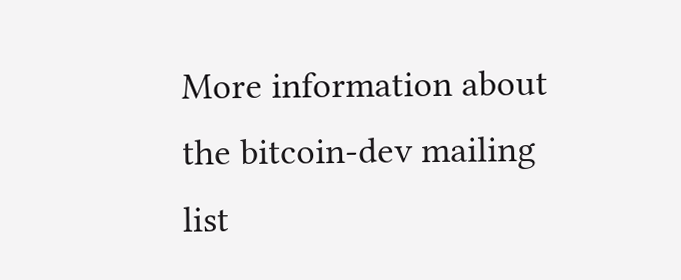More information about the bitcoin-dev mailing list